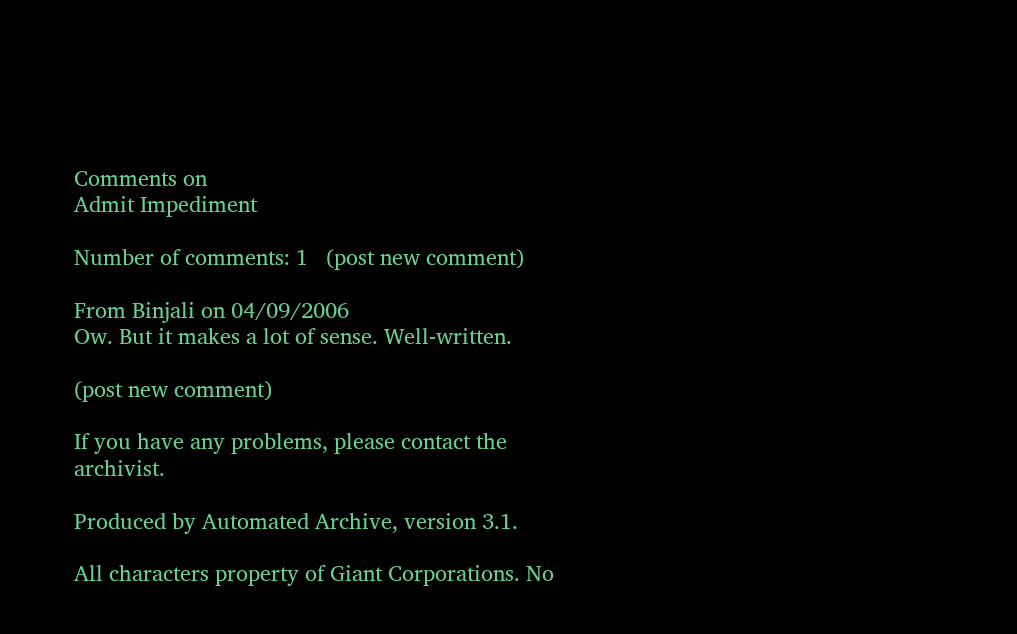Comments on
Admit Impediment

Number of comments: 1   (post new comment)

From Binjali on 04/09/2006
Ow. But it makes a lot of sense. Well-written.

(post new comment)

If you have any problems, please contact the archivist.

Produced by Automated Archive, version 3.1.

All characters property of Giant Corporations. No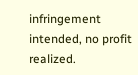infringement intended, no profit realized.